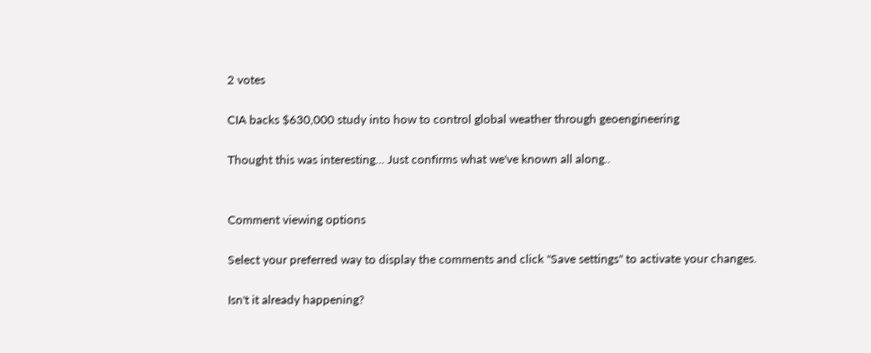2 votes

CIA backs $630,000 study into how to control global weather through geoengineering

Thought this was interesting... Just confirms what we've known all along..


Comment viewing options

Select your preferred way to display the comments and click "Save settings" to activate your changes.

Isn't it already happening?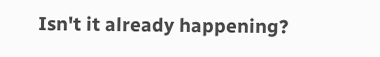Isn't it already happening?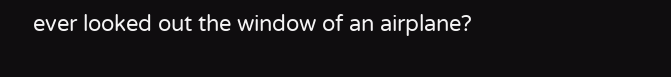ever looked out the window of an airplane?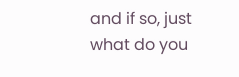and if so, just what do you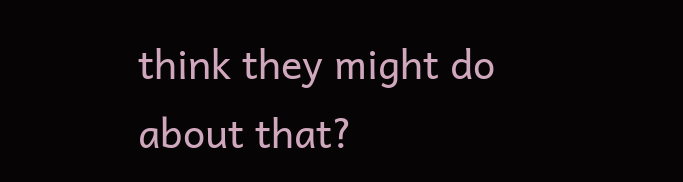think they might do about that?